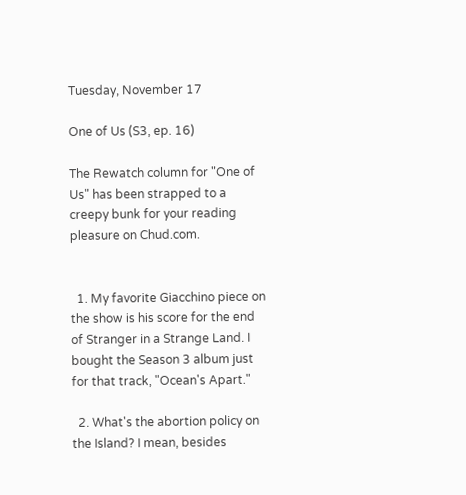Tuesday, November 17

One of Us (S3, ep. 16)

The Rewatch column for "One of Us" has been strapped to a creepy bunk for your reading pleasure on Chud.com.


  1. My favorite Giacchino piece on the show is his score for the end of Stranger in a Strange Land. I bought the Season 3 album just for that track, "Ocean's Apart."

  2. What's the abortion policy on the Island? I mean, besides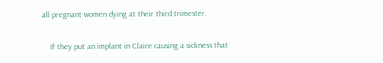all pregnant women dying at their third trimester.

    If they put an implant in Claire causing a sickness that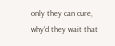only they can cure, why'd they wait that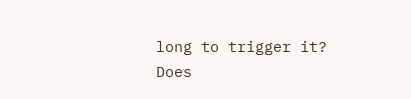long to trigger it? Does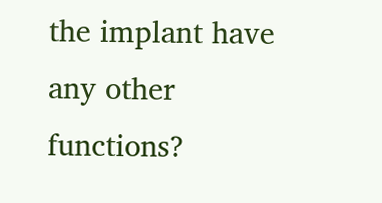the implant have any other functions?